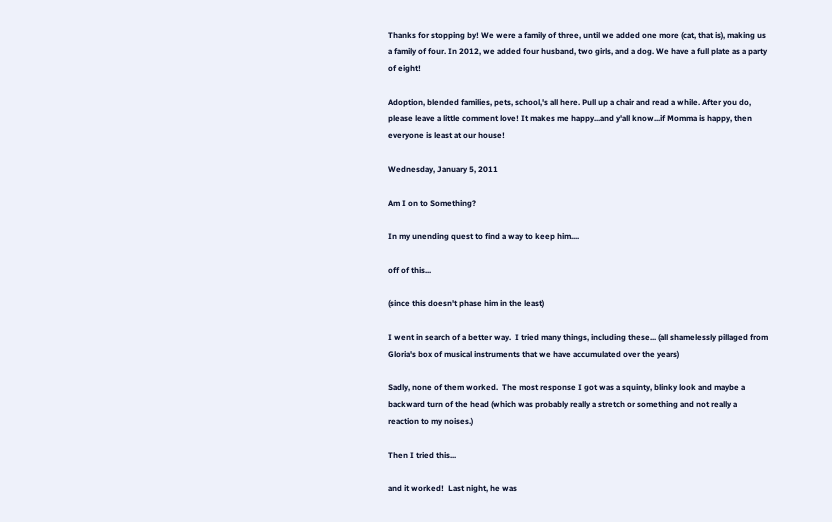Thanks for stopping by! We were a family of three, until we added one more (cat, that is), making us a family of four. In 2012, we added four husband, two girls, and a dog. We have a full plate as a party of eight!

Adoption, blended families, pets, school,'s all here. Pull up a chair and read a while. After you do, please leave a little comment love! It makes me happy...and y'all know...if Momma is happy, then everyone is least at our house!

Wednesday, January 5, 2011

Am I on to Something?

In my unending quest to find a way to keep him....

off of this...

(since this doesn't phase him in the least)

I went in search of a better way.  I tried many things, including these... (all shamelessly pillaged from Gloria's box of musical instruments that we have accumulated over the years)

Sadly, none of them worked.  The most response I got was a squinty, blinky look and maybe a backward turn of the head (which was probably really a stretch or something and not really a reaction to my noises.)

Then I tried this...

and it worked!  Last night, he was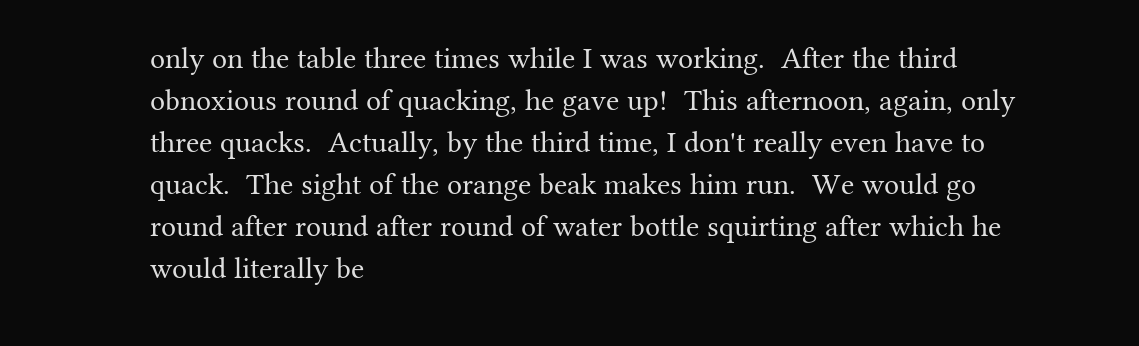only on the table three times while I was working.  After the third obnoxious round of quacking, he gave up!  This afternoon, again, only three quacks.  Actually, by the third time, I don't really even have to quack.  The sight of the orange beak makes him run.  We would go round after round after round of water bottle squirting after which he would literally be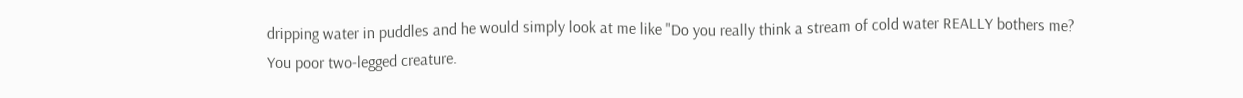dripping water in puddles and he would simply look at me like "Do you really think a stream of cold water REALLY bothers me?  You poor two-legged creature.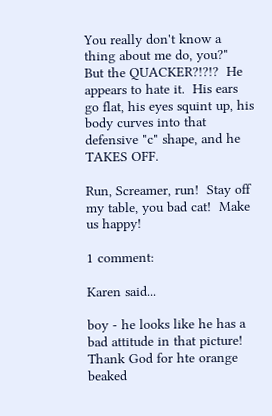You really don't know a thing about me do, you?"  But the QUACKER?!?!?  He appears to hate it.  His ears go flat, his eyes squint up, his body curves into that defensive "c" shape, and he TAKES OFF.

Run, Screamer, run!  Stay off my table, you bad cat!  Make us happy!

1 comment:

Karen said...

boy - he looks like he has a bad attitude in that picture! Thank God for hte orange beaked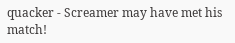quacker - Screamer may have met his match!